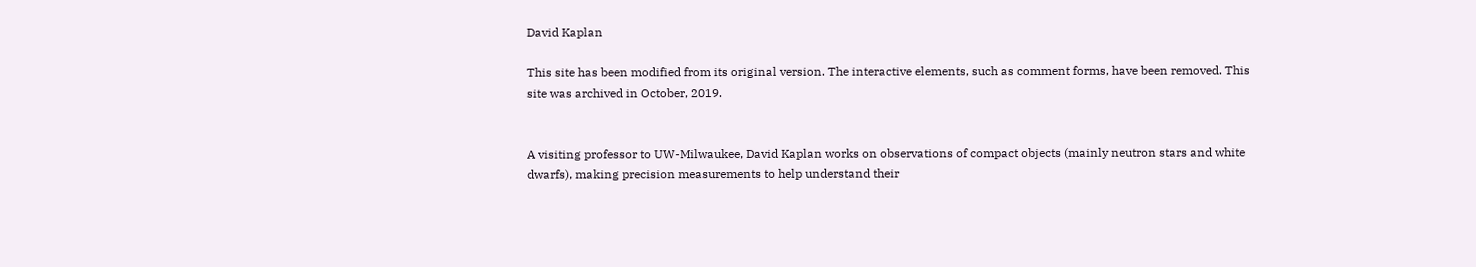David Kaplan

This site has been modified from its original version. The interactive elements, such as comment forms, have been removed. This site was archived in October, 2019.


A visiting professor to UW-Milwaukee, David Kaplan works on observations of compact objects (mainly neutron stars and white dwarfs), making precision measurements to help understand their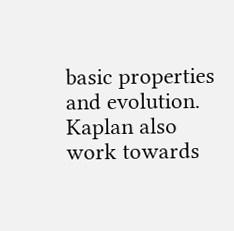basic properties and evolution. Kaplan also work towards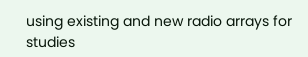using existing and new radio arrays for studies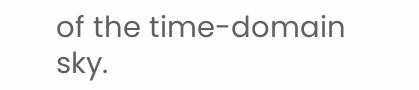of the time-domain sky.